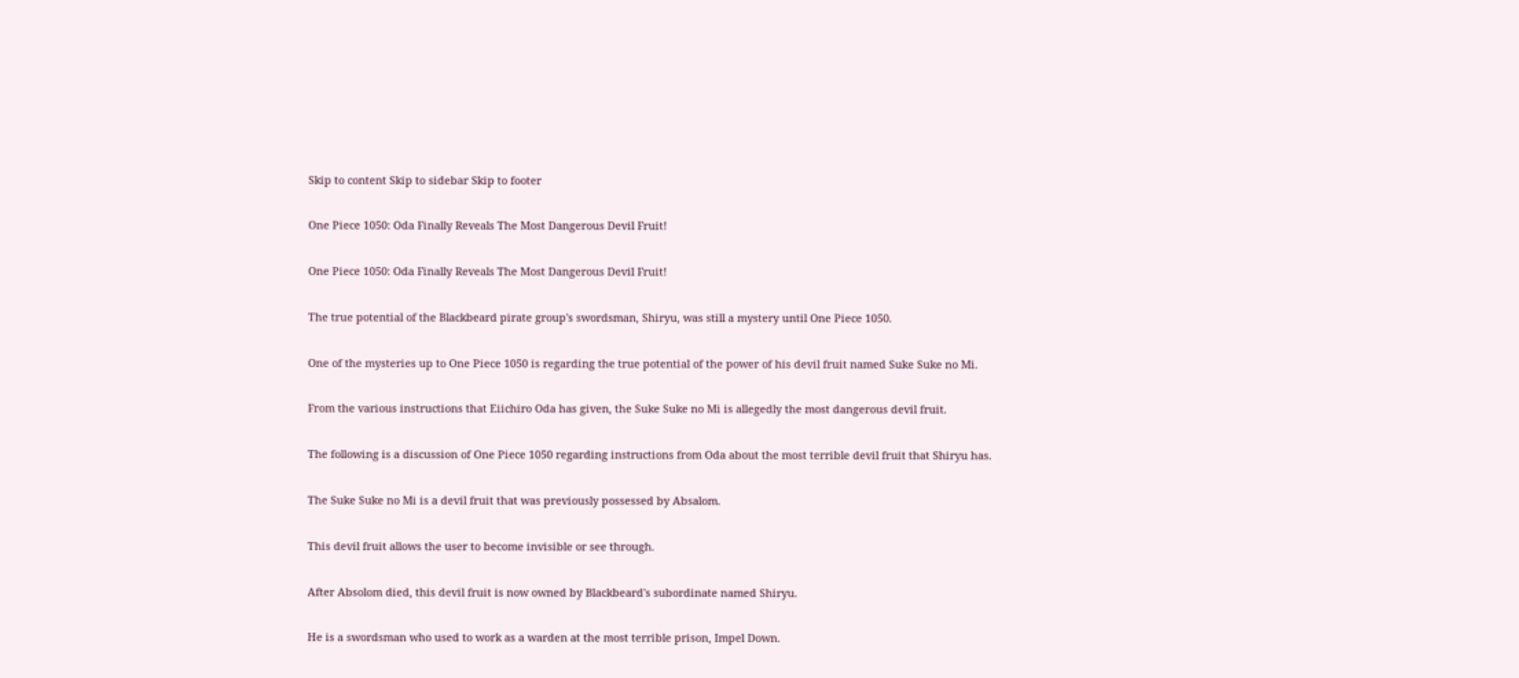Skip to content Skip to sidebar Skip to footer

One Piece 1050: Oda Finally Reveals The Most Dangerous Devil Fruit!

One Piece 1050: Oda Finally Reveals The Most Dangerous Devil Fruit!

The true potential of the Blackbeard pirate group's swordsman, Shiryu, was still a mystery until One Piece 1050.

One of the mysteries up to One Piece 1050 is regarding the true potential of the power of his devil fruit named Suke Suke no Mi.

From the various instructions that Eiichiro Oda has given, the Suke Suke no Mi is allegedly the most dangerous devil fruit.

The following is a discussion of One Piece 1050 regarding instructions from Oda about the most terrible devil fruit that Shiryu has.

The Suke Suke no Mi is a devil fruit that was previously possessed by Absalom.

This devil fruit allows the user to become invisible or see through.

After Absolom died, this devil fruit is now owned by Blackbeard's subordinate named Shiryu.

He is a swordsman who used to work as a warden at the most terrible prison, Impel Down.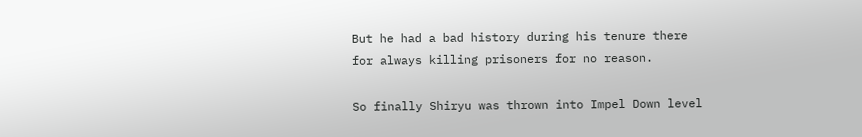But he had a bad history during his tenure there for always killing prisoners for no reason.

So finally Shiryu was thrown into Impel Down level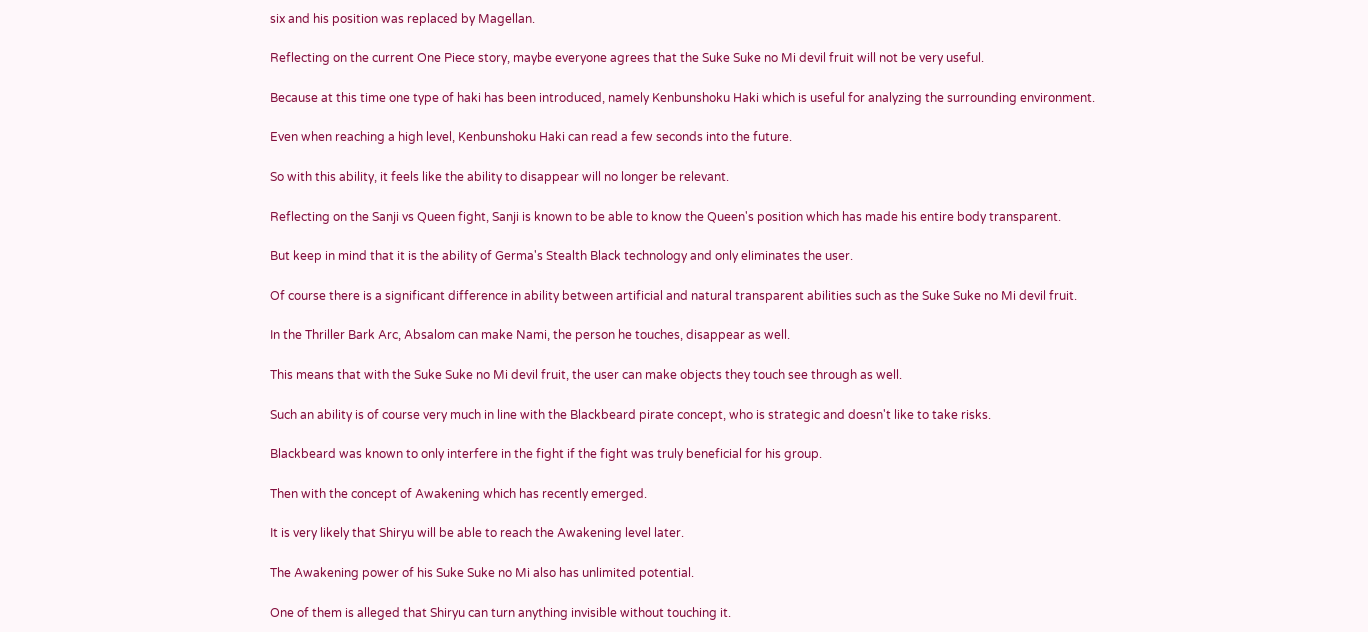six and his position was replaced by Magellan.

Reflecting on the current One Piece story, maybe everyone agrees that the Suke Suke no Mi devil fruit will not be very useful.

Because at this time one type of haki has been introduced, namely Kenbunshoku Haki which is useful for analyzing the surrounding environment.

Even when reaching a high level, Kenbunshoku Haki can read a few seconds into the future.

So with this ability, it feels like the ability to disappear will no longer be relevant.

Reflecting on the Sanji vs Queen fight, Sanji is known to be able to know the Queen's position which has made his entire body transparent.

But keep in mind that it is the ability of Germa's Stealth Black technology and only eliminates the user.

Of course there is a significant difference in ability between artificial and natural transparent abilities such as the Suke Suke no Mi devil fruit.

In the Thriller Bark Arc, Absalom can make Nami, the person he touches, disappear as well.

This means that with the Suke Suke no Mi devil fruit, the user can make objects they touch see through as well.

Such an ability is of course very much in line with the Blackbeard pirate concept, who is strategic and doesn't like to take risks.

Blackbeard was known to only interfere in the fight if the fight was truly beneficial for his group.

Then with the concept of Awakening which has recently emerged.

It is very likely that Shiryu will be able to reach the Awakening level later.

The Awakening power of his Suke Suke no Mi also has unlimited potential.

One of them is alleged that Shiryu can turn anything invisible without touching it.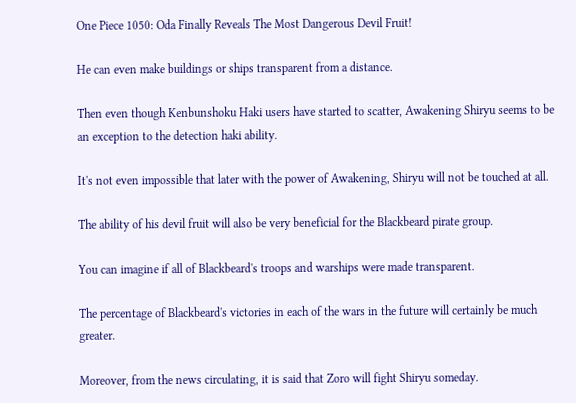One Piece 1050: Oda Finally Reveals The Most Dangerous Devil Fruit!

He can even make buildings or ships transparent from a distance.

Then even though Kenbunshoku Haki users have started to scatter, Awakening Shiryu seems to be an exception to the detection haki ability.

It's not even impossible that later with the power of Awakening, Shiryu will not be touched at all.

The ability of his devil fruit will also be very beneficial for the Blackbeard pirate group.

You can imagine if all of Blackbeard's troops and warships were made transparent.

The percentage of Blackbeard's victories in each of the wars in the future will certainly be much greater.

Moreover, from the news circulating, it is said that Zoro will fight Shiryu someday.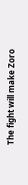The fight will make Zoro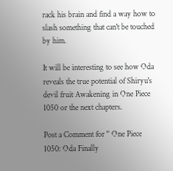rack his brain and find a way how to slash something that can't be touched by him.

It will be interesting to see how Oda reveals the true potential of Shiryu's devil fruit Awakening in One Piece 1050 or the next chapters.

Post a Comment for " One Piece 1050: Oda Finally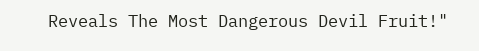Reveals The Most Dangerous Devil Fruit!"